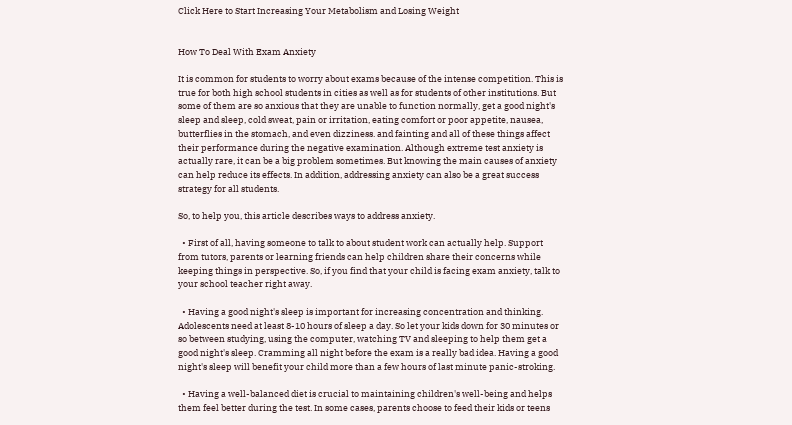Click Here to Start Increasing Your Metabolism and Losing Weight


How To Deal With Exam Anxiety

It is common for students to worry about exams because of the intense competition. This is true for both high school students in cities as well as for students of other institutions. But some of them are so anxious that they are unable to function normally, get a good night's sleep and sleep, cold sweat, pain or irritation, eating comfort or poor appetite, nausea, butterflies in the stomach, and even dizziness. and fainting and all of these things affect their performance during the negative examination. Although extreme test anxiety is actually rare, it can be a big problem sometimes. But knowing the main causes of anxiety can help reduce its effects. In addition, addressing anxiety can also be a great success strategy for all students.

So, to help you, this article describes ways to address anxiety.

  • First of all, having someone to talk to about student work can actually help. Support from tutors, parents or learning friends can help children share their concerns while keeping things in perspective. So, if you find that your child is facing exam anxiety, talk to your school teacher right away.

  • Having a good night's sleep is important for increasing concentration and thinking. Adolescents need at least 8-10 hours of sleep a day. So let your kids down for 30 minutes or so between studying, using the computer, watching TV and sleeping to help them get a good night's sleep. Cramming all night before the exam is a really bad idea. Having a good night's sleep will benefit your child more than a few hours of last minute panic-stroking.

  • Having a well-balanced diet is crucial to maintaining children's well-being and helps them feel better during the test. In some cases, parents choose to feed their kids or teens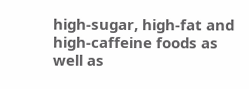high-sugar, high-fat and high-caffeine foods as well as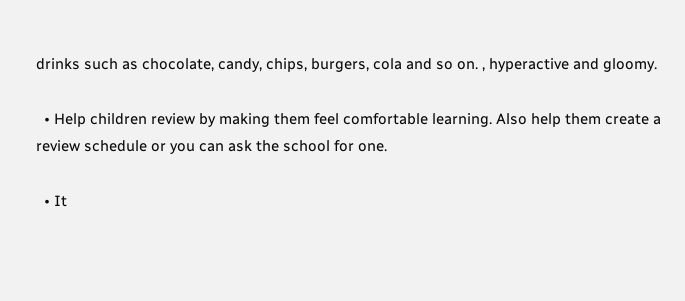drinks such as chocolate, candy, chips, burgers, cola and so on. , hyperactive and gloomy.

  • Help children review by making them feel comfortable learning. Also help them create a review schedule or you can ask the school for one.

  • It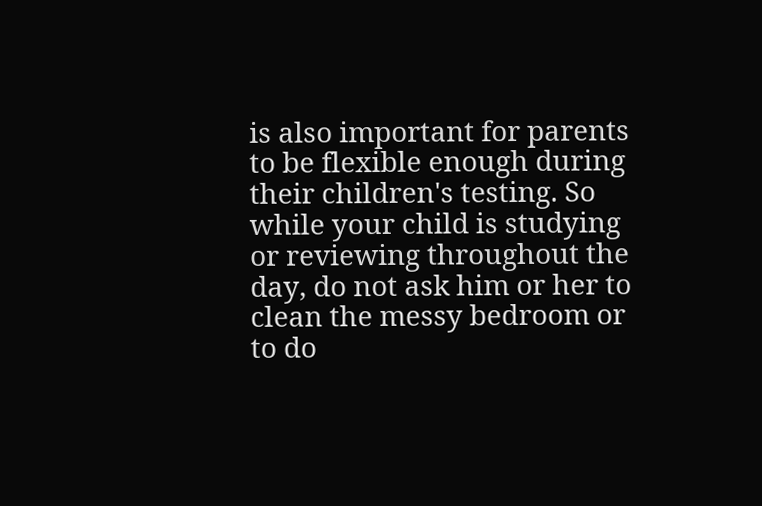is also important for parents to be flexible enough during their children's testing. So while your child is studying or reviewing throughout the day, do not ask him or her to clean the messy bedroom or to do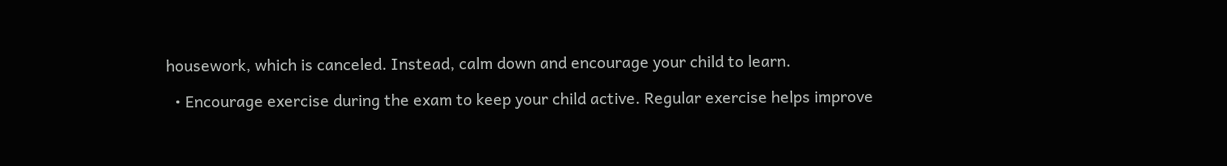housework, which is canceled. Instead, calm down and encourage your child to learn.

  • Encourage exercise during the exam to keep your child active. Regular exercise helps improve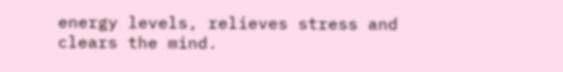energy levels, relieves stress and clears the mind.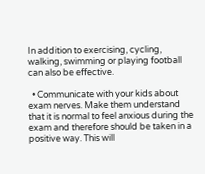In addition to exercising, cycling, walking, swimming or playing football can also be effective.

  • Communicate with your kids about exam nerves. Make them understand that it is normal to feel anxious during the exam and therefore should be taken in a positive way. This will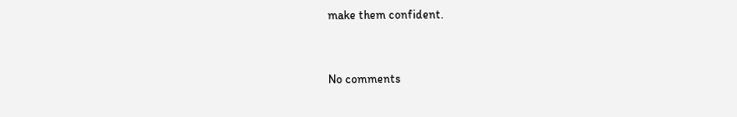make them confident.


No comments